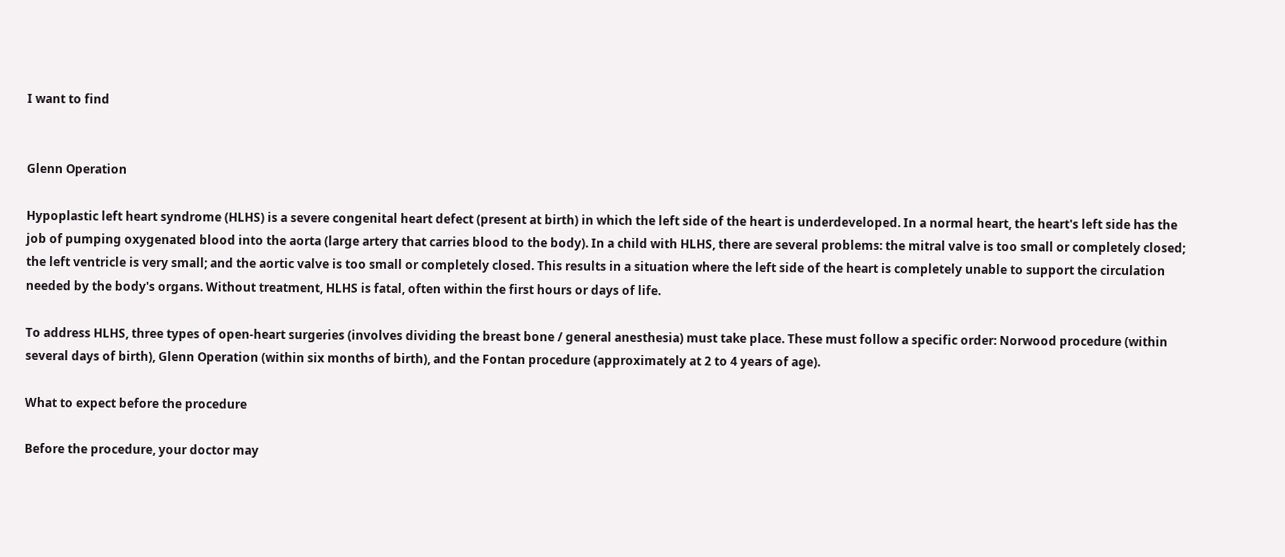I want to find


Glenn Operation

Hypoplastic left heart syndrome (HLHS) is a severe congenital heart defect (present at birth) in which the left side of the heart is underdeveloped. In a normal heart, the heart's left side has the job of pumping oxygenated blood into the aorta (large artery that carries blood to the body). In a child with HLHS, there are several problems: the mitral valve is too small or completely closed; the left ventricle is very small; and the aortic valve is too small or completely closed. This results in a situation where the left side of the heart is completely unable to support the circulation needed by the body's organs. Without treatment, HLHS is fatal, often within the first hours or days of life.

To address HLHS, three types of open-heart surgeries (involves dividing the breast bone / general anesthesia) must take place. These must follow a specific order: Norwood procedure (within several days of birth), Glenn Operation (within six months of birth), and the Fontan procedure (approximately at 2 to 4 years of age).

What to expect before the procedure

Before the procedure, your doctor may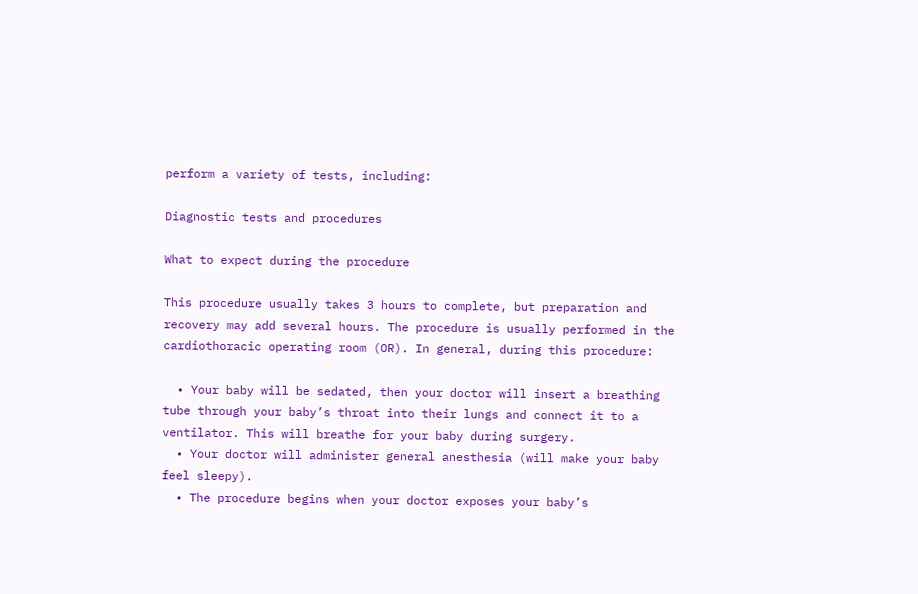perform a variety of tests, including:

Diagnostic tests and procedures

What to expect during the procedure

This procedure usually takes 3 hours to complete, but preparation and recovery may add several hours. The procedure is usually performed in the cardiothoracic operating room (OR). In general, during this procedure:

  • Your baby will be sedated, then your doctor will insert a breathing tube through your baby’s throat into their lungs and connect it to a ventilator. This will breathe for your baby during surgery.
  • Your doctor will administer general anesthesia (will make your baby feel sleepy).
  • The procedure begins when your doctor exposes your baby’s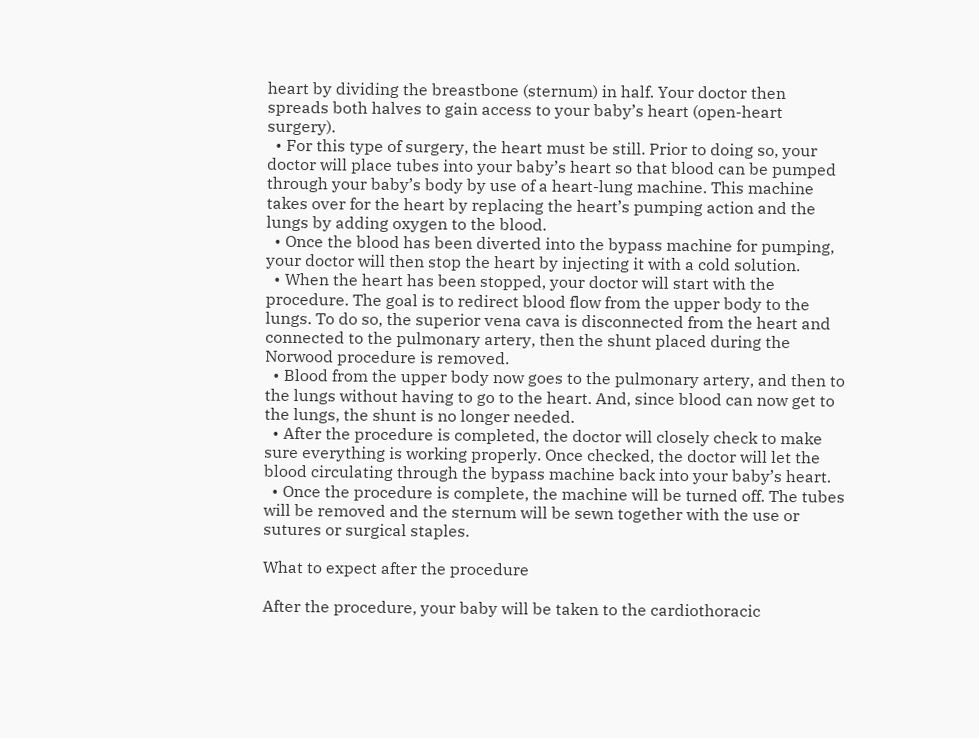heart by dividing the breastbone (sternum) in half. Your doctor then spreads both halves to gain access to your baby’s heart (open-heart surgery).
  • For this type of surgery, the heart must be still. Prior to doing so, your doctor will place tubes into your baby’s heart so that blood can be pumped through your baby’s body by use of a heart-lung machine. This machine takes over for the heart by replacing the heart’s pumping action and the lungs by adding oxygen to the blood.
  • Once the blood has been diverted into the bypass machine for pumping, your doctor will then stop the heart by injecting it with a cold solution.
  • When the heart has been stopped, your doctor will start with the procedure. The goal is to redirect blood flow from the upper body to the lungs. To do so, the superior vena cava is disconnected from the heart and connected to the pulmonary artery, then the shunt placed during the Norwood procedure is removed.
  • Blood from the upper body now goes to the pulmonary artery, and then to the lungs without having to go to the heart. And, since blood can now get to the lungs, the shunt is no longer needed.
  • After the procedure is completed, the doctor will closely check to make sure everything is working properly. Once checked, the doctor will let the blood circulating through the bypass machine back into your baby’s heart.
  • Once the procedure is complete, the machine will be turned off. The tubes will be removed and the sternum will be sewn together with the use or sutures or surgical staples.

What to expect after the procedure

After the procedure, your baby will be taken to the cardiothoracic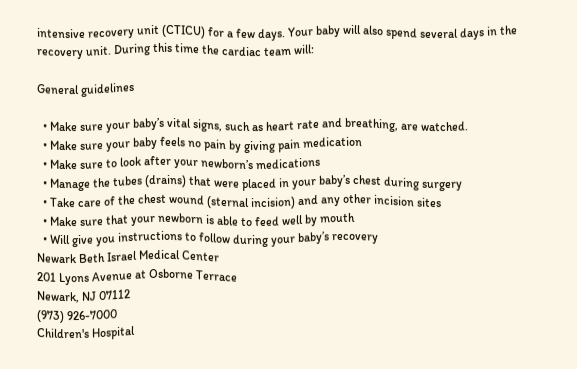intensive recovery unit (CTICU) for a few days. Your baby will also spend several days in the recovery unit. During this time the cardiac team will:

General guidelines

  • Make sure your baby’s vital signs, such as heart rate and breathing, are watched.
  • Make sure your baby feels no pain by giving pain medication
  • Make sure to look after your newborn’s medications
  • Manage the tubes (drains) that were placed in your baby’s chest during surgery
  • Take care of the chest wound (sternal incision) and any other incision sites
  • Make sure that your newborn is able to feed well by mouth
  • Will give you instructions to follow during your baby’s recovery
Newark Beth Israel Medical Center
201 Lyons Avenue at Osborne Terrace
Newark, NJ 07112
(973) 926-7000
Children's Hospital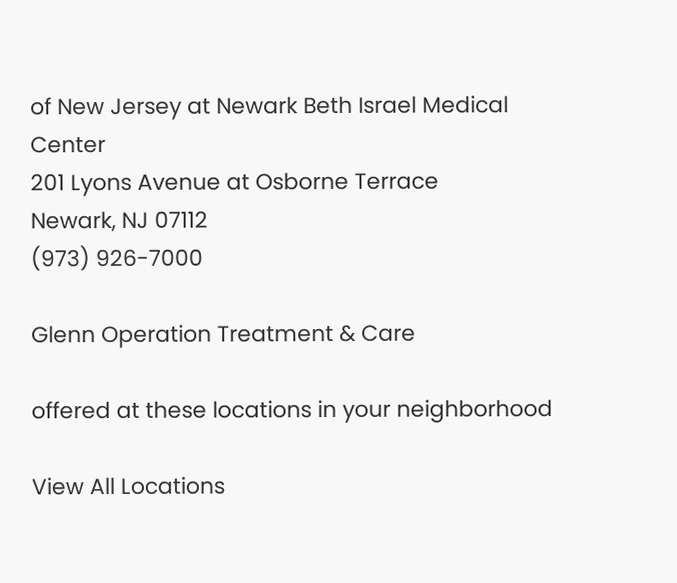of New Jersey at Newark Beth Israel Medical Center
201 Lyons Avenue at Osborne Terrace
Newark, NJ 07112
(973) 926-7000

Glenn Operation Treatment & Care

offered at these locations in your neighborhood

View All Locations